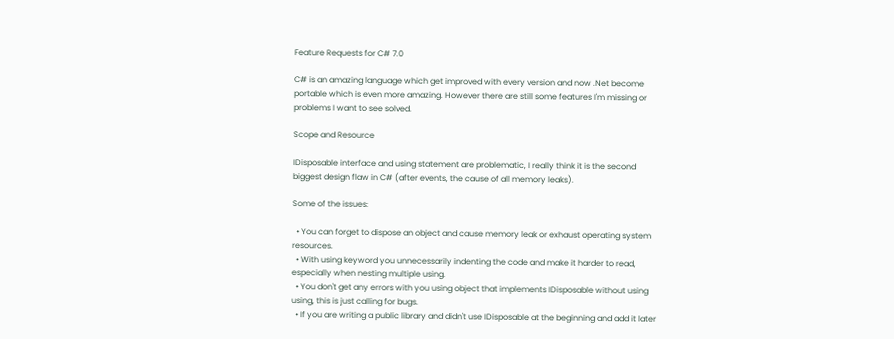Feature Requests for C# 7.0

C# is an amazing language which get improved with every version and now .Net become portable which is even more amazing. However there are still some features I'm missing or problems I want to see solved.

Scope and Resource

IDisposable interface and using statement are problematic, I really think it is the second biggest design flaw in C# (after events, the cause of all memory leaks).

Some of the issues:

  • You can forget to dispose an object and cause memory leak or exhaust operating system resources.
  • With using keyword you unnecessarily indenting the code and make it harder to read, especially when nesting multiple using.
  • You don't get any errors with you using object that implements IDisposable without using using, this is just calling for bugs.
  • If you are writing a public library and didn't use IDisposable at the beginning and add it later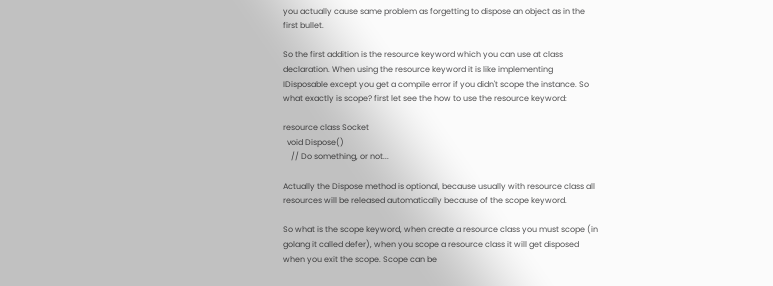you actually cause same problem as forgetting to dispose an object as in the first bullet.

So the first addition is the resource keyword which you can use at class declaration. When using the resource keyword it is like implementing IDisposable except you get a compile error if you didn't scope the instance. So what exactly is scope? first let see the how to use the resource keyword:

resource class Socket
  void Dispose()
    // Do something, or not...

Actually the Dispose method is optional, because usually with resource class all resources will be released automatically because of the scope keyword.

So what is the scope keyword, when create a resource class you must scope (in golang it called defer), when you scope a resource class it will get disposed when you exit the scope. Scope can be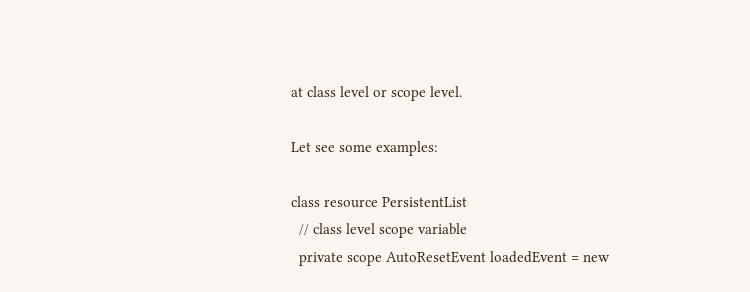at class level or scope level.

Let see some examples:

class resource PersistentList
  // class level scope variable
  private scope AutoResetEvent loadedEvent = new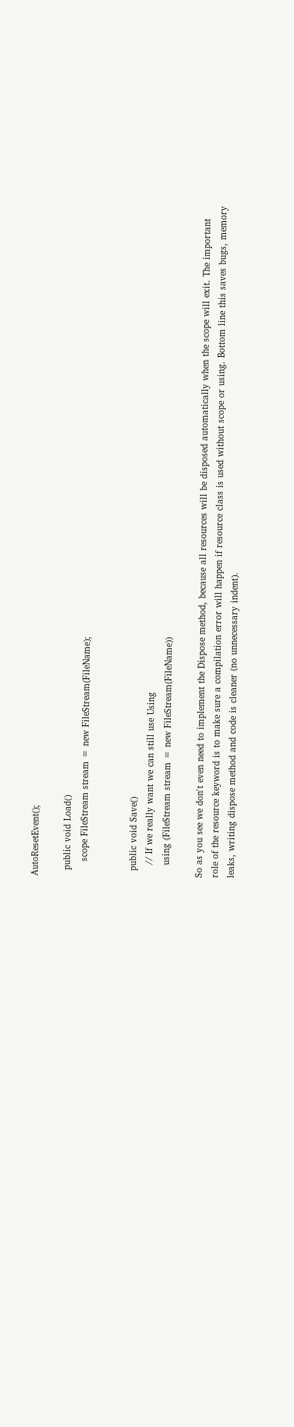AutoResetEvent();

  public void Load()
     scope FileStream stream = new FileStream(FileName);


  public void Save()
    // If we really want we can still use Using
    using (FileStream stream = new FileStream(FileName))

So as you see we don't even need to implement the Dispose method, because all resources will be disposed automatically when the scope will exit. The important role of the resource keyword is to make sure a compilation error will happen if resource class is used without scope or using. Bottom line this saves bugs, memory leaks, writing dispose method and code is cleaner (no unnecessary indent).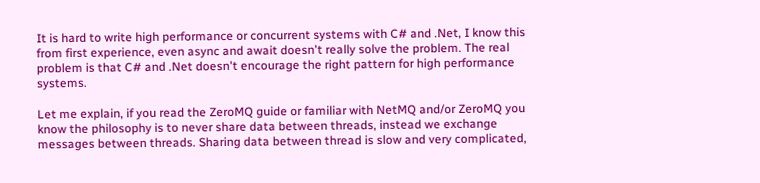It is hard to write high performance or concurrent systems with C# and .Net, I know this from first experience, even async and await doesn't really solve the problem. The real problem is that C# and .Net doesn't encourage the right pattern for high performance systems.

Let me explain, if you read the ZeroMQ guide or familiar with NetMQ and/or ZeroMQ you know the philosophy is to never share data between threads, instead we exchange messages between threads. Sharing data between thread is slow and very complicated,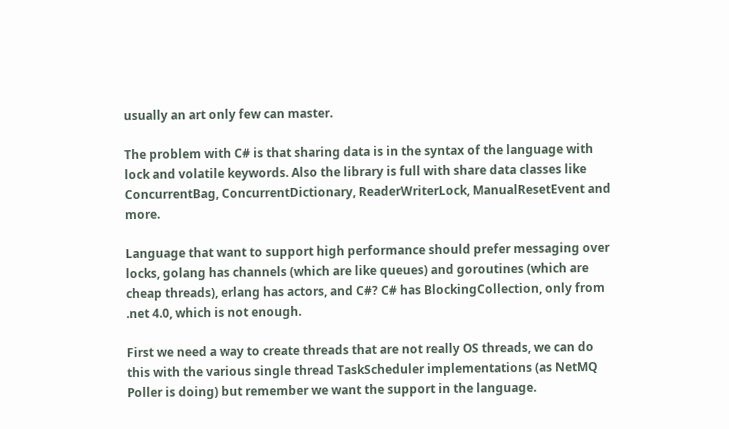usually an art only few can master.

The problem with C# is that sharing data is in the syntax of the language with lock and volatile keywords. Also the library is full with share data classes like ConcurrentBag, ConcurrentDictionary, ReaderWriterLock, ManualResetEvent and more.

Language that want to support high performance should prefer messaging over locks, golang has channels (which are like queues) and goroutines (which are cheap threads), erlang has actors, and C#? C# has BlockingCollection, only from .net 4.0, which is not enough.

First we need a way to create threads that are not really OS threads, we can do this with the various single thread TaskScheduler implementations (as NetMQ Poller is doing) but remember we want the support in the language.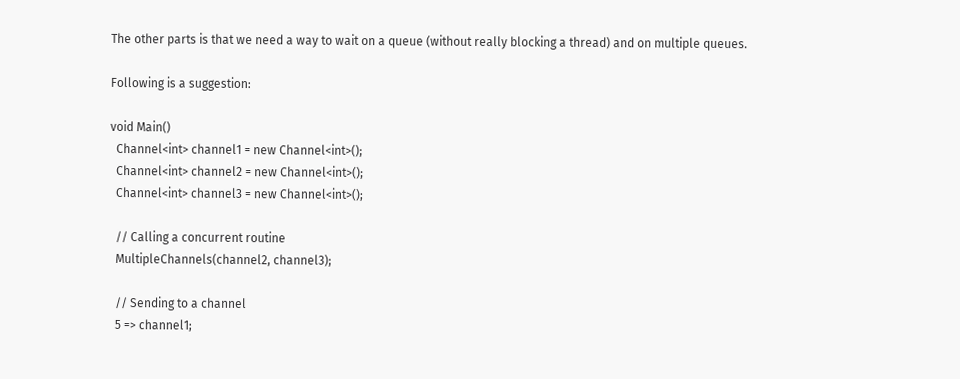The other parts is that we need a way to wait on a queue (without really blocking a thread) and on multiple queues.

Following is a suggestion:

void Main()
  Channel<int> channel1 = new Channel<int>();
  Channel<int> channel2 = new Channel<int>();
  Channel<int> channel3 = new Channel<int>();

  // Calling a concurrent routine
  MultipleChannels(channel2, channel3);

  // Sending to a channel
  5 => channel1;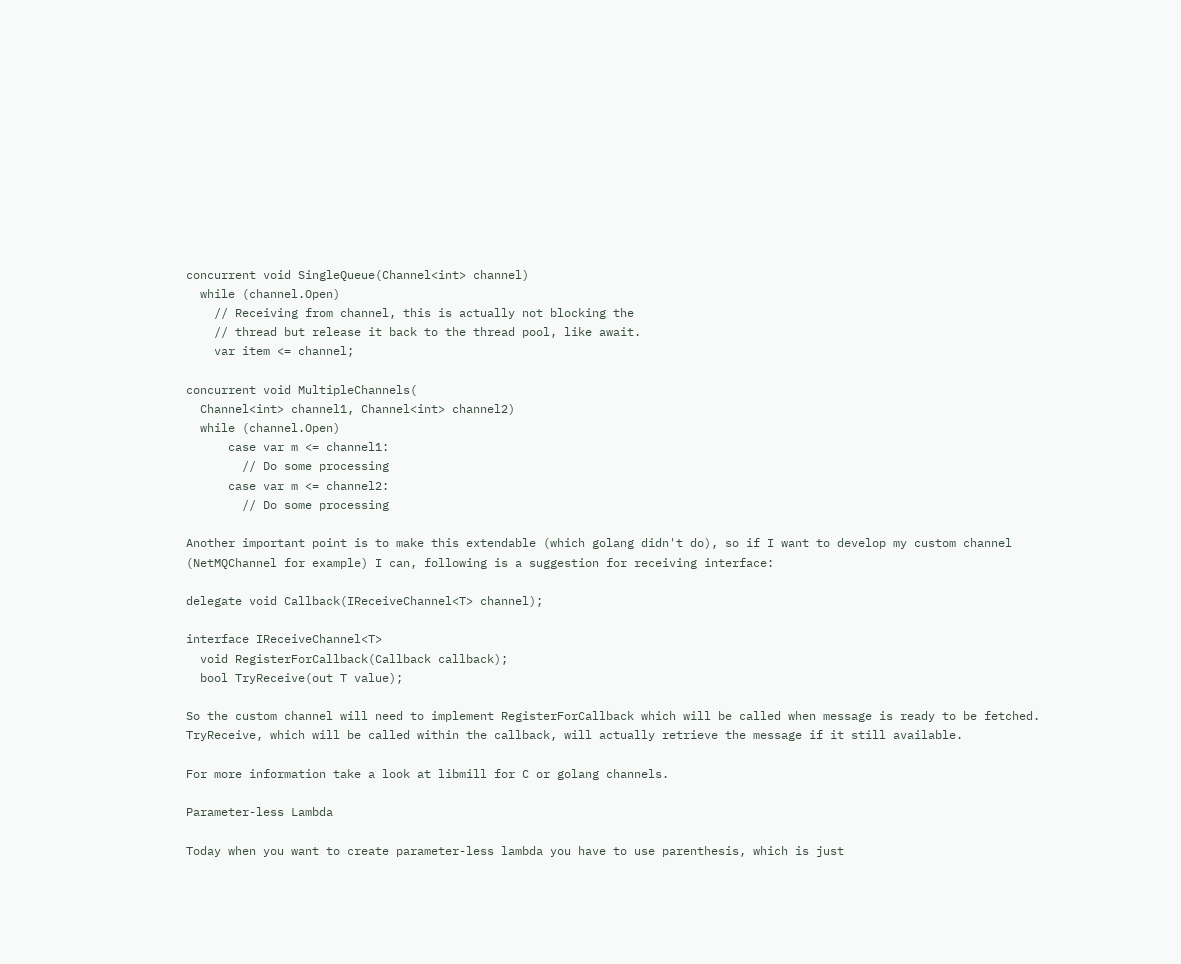concurrent void SingleQueue(Channel<int> channel)
  while (channel.Open)
    // Receiving from channel, this is actually not blocking the
    // thread but release it back to the thread pool, like await.
    var item <= channel;

concurrent void MultipleChannels(
  Channel<int> channel1, Channel<int> channel2)
  while (channel.Open)
      case var m <= channel1:
        // Do some processing
      case var m <= channel2:
        // Do some processing

Another important point is to make this extendable (which golang didn't do), so if I want to develop my custom channel (NetMQChannel for example) I can, following is a suggestion for receiving interface:

delegate void Callback(IReceiveChannel<T> channel);

interface IReceiveChannel<T>
  void RegisterForCallback(Callback callback);
  bool TryReceive(out T value);

So the custom channel will need to implement RegisterForCallback which will be called when message is ready to be fetched.
TryReceive, which will be called within the callback, will actually retrieve the message if it still available.

For more information take a look at libmill for C or golang channels.

Parameter-less Lambda

Today when you want to create parameter-less lambda you have to use parenthesis, which is just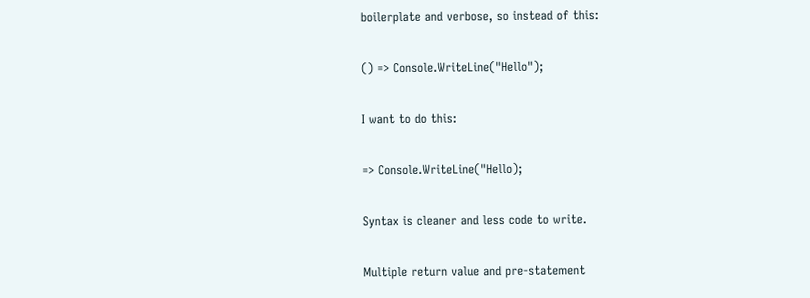boilerplate and verbose, so instead of this:

() => Console.WriteLine("Hello");

I want to do this:

=> Console.WriteLine("Hello);

Syntax is cleaner and less code to write.

Multiple return value and pre-statement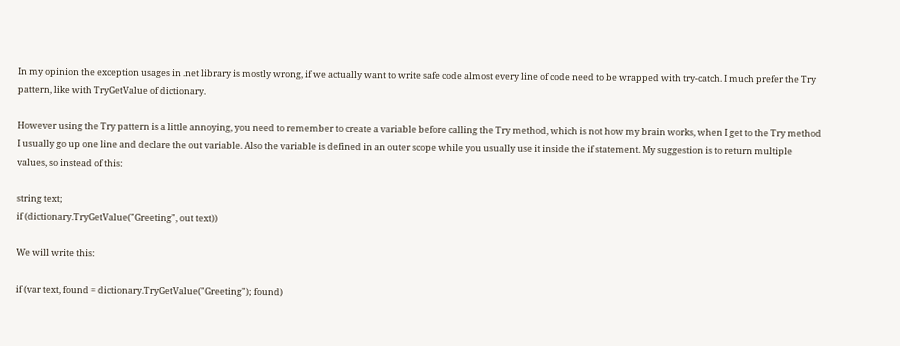In my opinion the exception usages in .net library is mostly wrong, if we actually want to write safe code almost every line of code need to be wrapped with try-catch. I much prefer the Try pattern, like with TryGetValue of dictionary.

However using the Try pattern is a little annoying, you need to remember to create a variable before calling the Try method, which is not how my brain works, when I get to the Try method I usually go up one line and declare the out variable. Also the variable is defined in an outer scope while you usually use it inside the if statement. My suggestion is to return multiple values, so instead of this:

string text;
if (dictionary.TryGetValue("Greeting", out text))

We will write this:

if (var text, found = dictionary.TryGetValue("Greeting"); found)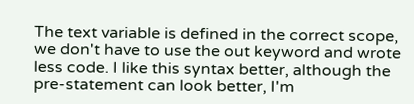The text variable is defined in the correct scope, we don't have to use the out keyword and wrote less code. I like this syntax better, although the pre-statement can look better, I'm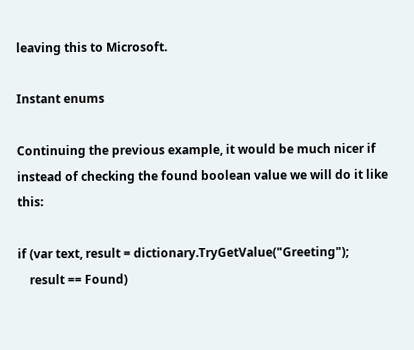leaving this to Microsoft.

Instant enums

Continuing the previous example, it would be much nicer if instead of checking the found boolean value we will do it like this:

if (var text, result = dictionary.TryGetValue("Greeting");
    result == Found)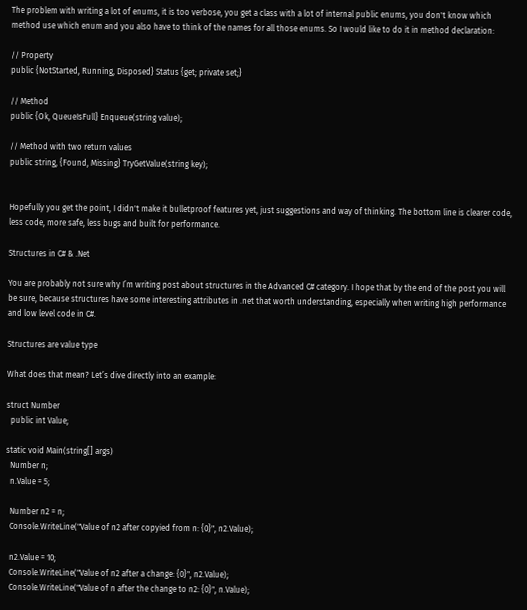The problem with writing a lot of enums, it is too verbose, you get a class with a lot of internal public enums, you don't know which method use which enum and you also have to think of the names for all those enums. So I would like to do it in method declaration:

// Property
public {NotStarted, Running, Disposed} Status {get; private set;}

// Method
public {Ok, QueueIsFull} Enqueue(string value);

// Method with two return values
public string, {Found, Missing} TryGetValue(string key);


Hopefully you get the point, I didn't make it bulletproof features yet, just suggestions and way of thinking. The bottom line is clearer code, less code, more safe, less bugs and built for performance.

Structures in C# & .Net

You are probably not sure why I’m writing post about structures in the Advanced C# category. I hope that by the end of the post you will be sure, because structures have some interesting attributes in .net that worth understanding, especially when writing high performance and low level code in C#.

Structures are value type

What does that mean? Let’s dive directly into an example:

struct Number
  public int Value;

static void Main(string[] args)
  Number n;
  n.Value = 5;

  Number n2 = n;
  Console.WriteLine("Value of n2 after copyied from n: {0}", n2.Value);

  n2.Value = 10;
  Console.WriteLine("Value of n2 after a change: {0}", n2.Value);
  Console.WriteLine("Value of n after the change to n2: {0}", n.Value);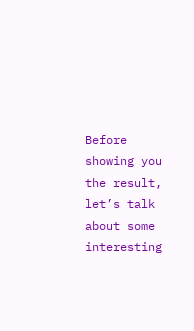Before showing you the result, let’s talk about some interesting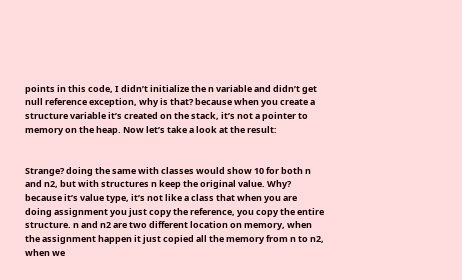points in this code, I didn’t initialize the n variable and didn’t get null reference exception, why is that? because when you create a structure variable it’s created on the stack, it’s not a pointer to memory on the heap. Now let’s take a look at the result:


Strange? doing the same with classes would show 10 for both n and n2, but with structures n keep the original value. Why? because it’s value type, it’s not like a class that when you are doing assignment you just copy the reference, you copy the entire structure. n and n2 are two different location on memory, when the assignment happen it just copied all the memory from n to n2, when we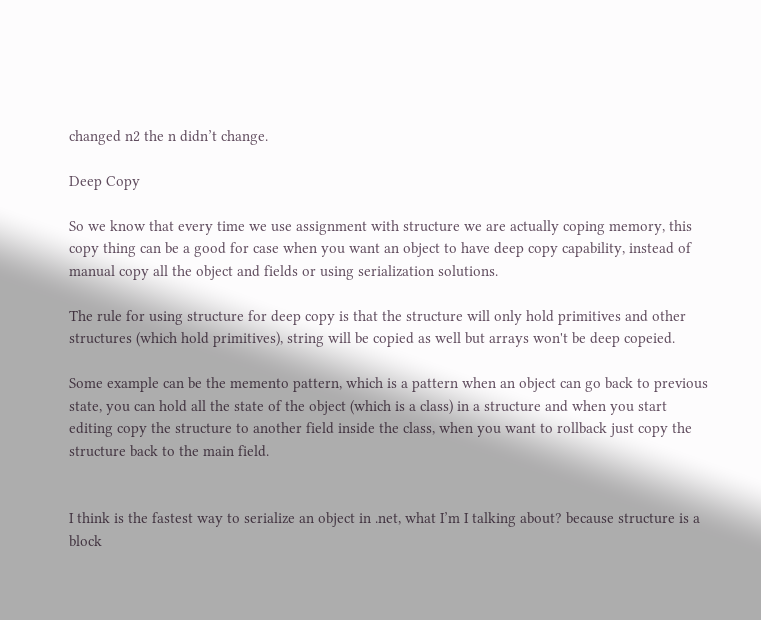changed n2 the n didn’t change.

Deep Copy

So we know that every time we use assignment with structure we are actually coping memory, this copy thing can be a good for case when you want an object to have deep copy capability, instead of manual copy all the object and fields or using serialization solutions.

The rule for using structure for deep copy is that the structure will only hold primitives and other structures (which hold primitives), string will be copied as well but arrays won't be deep copeied.

Some example can be the memento pattern, which is a pattern when an object can go back to previous state, you can hold all the state of the object (which is a class) in a structure and when you start editing copy the structure to another field inside the class, when you want to rollback just copy the structure back to the main field.


I think is the fastest way to serialize an object in .net, what I’m I talking about? because structure is a block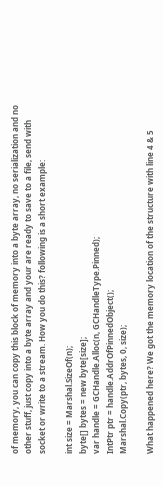of memory, you can copy this block of memory into a byte array, no serialization and no other stuff, just copy into a byte array and your are ready to save to a file, send with socket or write to a stream. How you do this? following is a short example:

int size = Marshal.SizeOf(n);
byte[] bytes = new byte[size];
var handle = GCHandle.Alloc(n, GCHandleType.Pinned);
IntPtr ptr = handle.AddrOfPinnedObject();
Marshal.Copy(ptr, bytes, 0, size);

What happened here? We got the memory location of the structure with line 4 & 5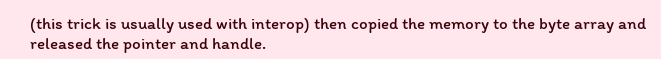(this trick is usually used with interop) then copied the memory to the byte array and released the pointer and handle.